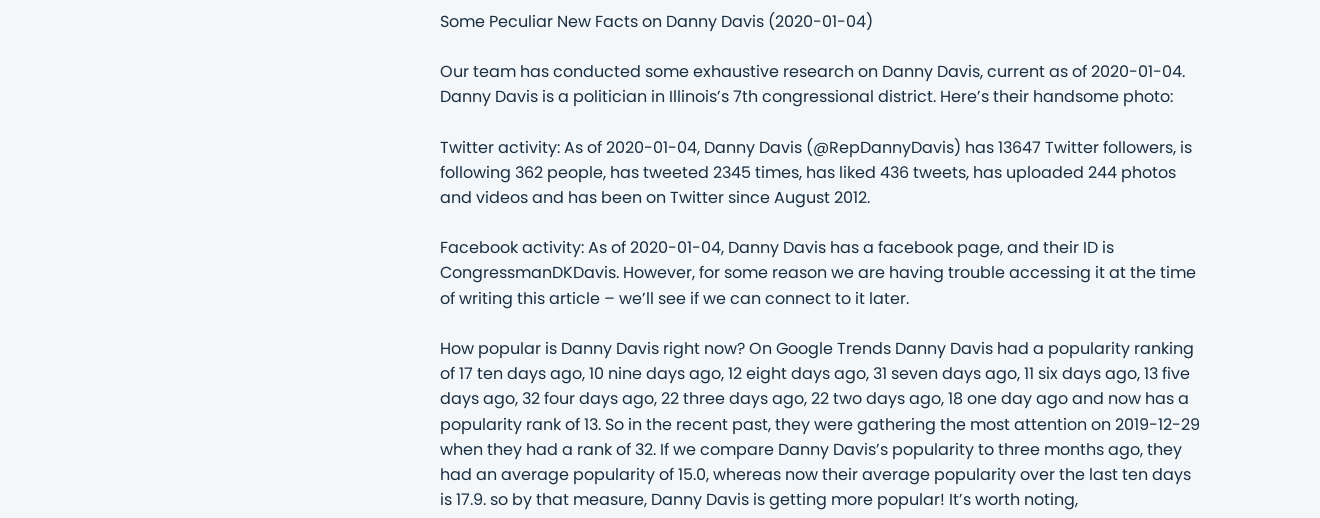Some Peculiar New Facts on Danny Davis (2020-01-04)

Our team has conducted some exhaustive research on Danny Davis, current as of 2020-01-04. Danny Davis is a politician in Illinois’s 7th congressional district. Here’s their handsome photo:

Twitter activity: As of 2020-01-04, Danny Davis (@RepDannyDavis) has 13647 Twitter followers, is following 362 people, has tweeted 2345 times, has liked 436 tweets, has uploaded 244 photos and videos and has been on Twitter since August 2012.

Facebook activity: As of 2020-01-04, Danny Davis has a facebook page, and their ID is CongressmanDKDavis. However, for some reason we are having trouble accessing it at the time of writing this article – we’ll see if we can connect to it later.

How popular is Danny Davis right now? On Google Trends Danny Davis had a popularity ranking of 17 ten days ago, 10 nine days ago, 12 eight days ago, 31 seven days ago, 11 six days ago, 13 five days ago, 32 four days ago, 22 three days ago, 22 two days ago, 18 one day ago and now has a popularity rank of 13. So in the recent past, they were gathering the most attention on 2019-12-29 when they had a rank of 32. If we compare Danny Davis’s popularity to three months ago, they had an average popularity of 15.0, whereas now their average popularity over the last ten days is 17.9. so by that measure, Danny Davis is getting more popular! It’s worth noting,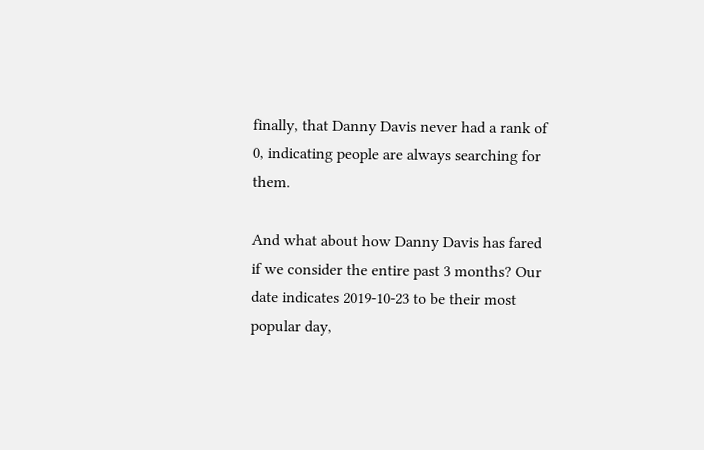finally, that Danny Davis never had a rank of 0, indicating people are always searching for them.

And what about how Danny Davis has fared if we consider the entire past 3 months? Our date indicates 2019-10-23 to be their most popular day,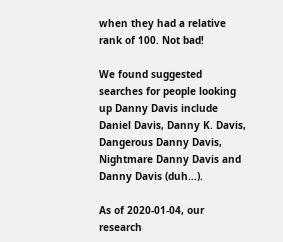when they had a relative rank of 100. Not bad!

We found suggested searches for people looking up Danny Davis include Daniel Davis, Danny K. Davis, Dangerous Danny Davis, Nightmare Danny Davis and Danny Davis (duh…).

As of 2020-01-04, our research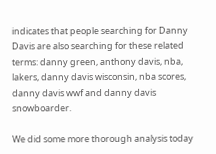indicates that people searching for Danny Davis are also searching for these related terms: danny green, anthony davis, nba, lakers, danny davis wisconsin, nba scores, danny davis wwf and danny davis snowboarder.

We did some more thorough analysis today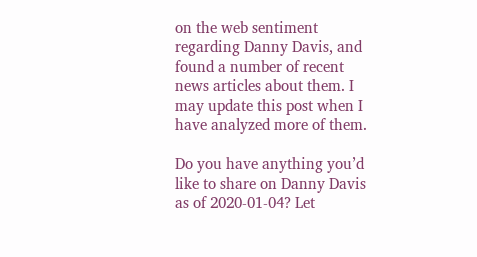on the web sentiment regarding Danny Davis, and found a number of recent news articles about them. I may update this post when I have analyzed more of them.

Do you have anything you’d like to share on Danny Davis as of 2020-01-04? Let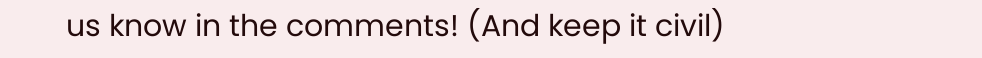us know in the comments! (And keep it civil)